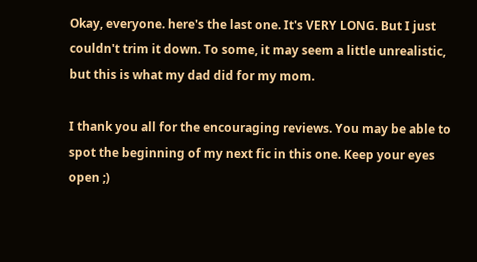Okay, everyone. here's the last one. It's VERY LONG. But I just couldn't trim it down. To some, it may seem a little unrealistic, but this is what my dad did for my mom.

I thank you all for the encouraging reviews. You may be able to spot the beginning of my next fic in this one. Keep your eyes open ;)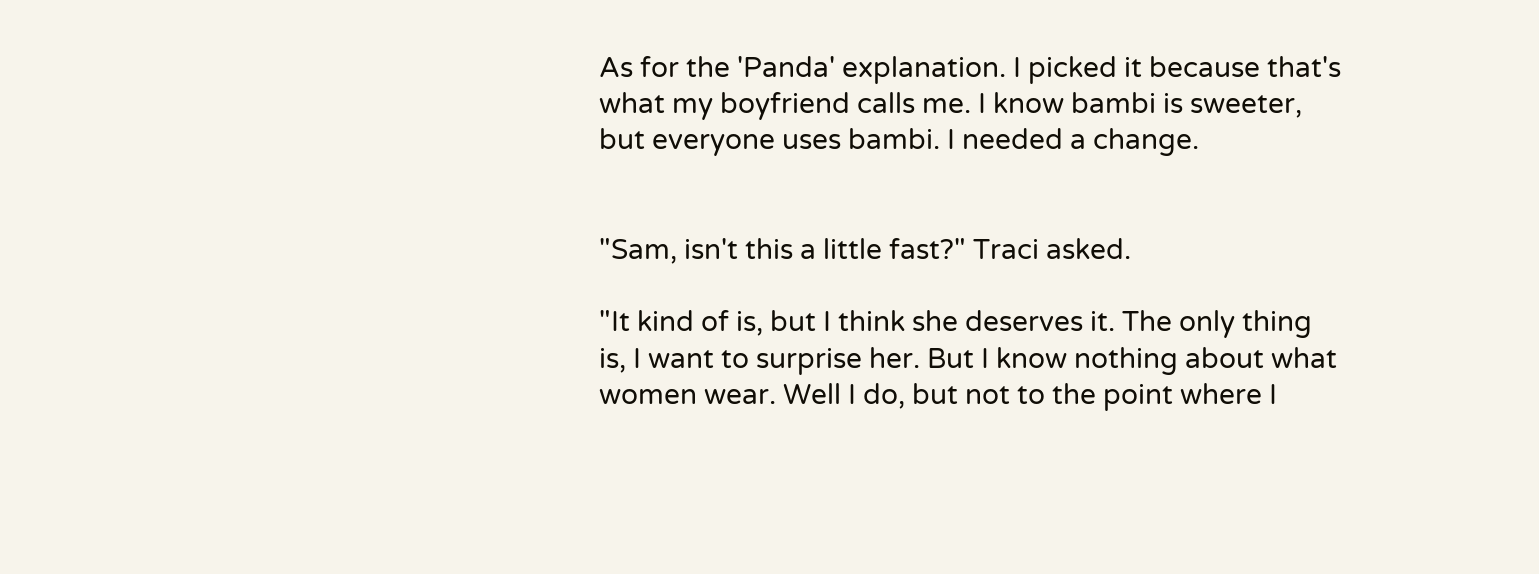As for the 'Panda' explanation. I picked it because that's what my boyfriend calls me. I know bambi is sweeter, but everyone uses bambi. I needed a change.


"Sam, isn't this a little fast?" Traci asked.

"It kind of is, but I think she deserves it. The only thing is, I want to surprise her. But I know nothing about what women wear. Well I do, but not to the point where I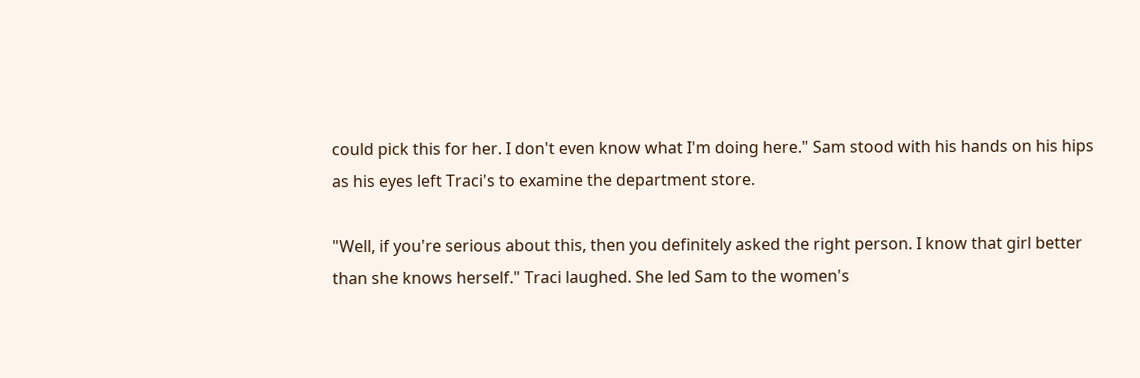could pick this for her. I don't even know what I'm doing here." Sam stood with his hands on his hips as his eyes left Traci's to examine the department store.

"Well, if you're serious about this, then you definitely asked the right person. I know that girl better than she knows herself." Traci laughed. She led Sam to the women's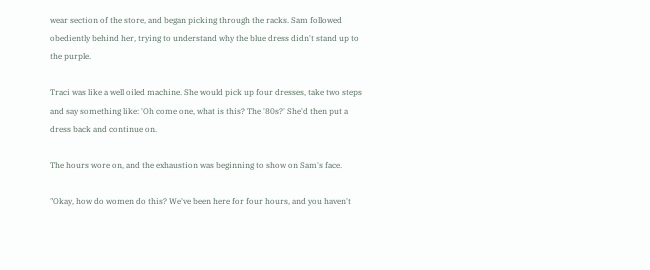wear section of the store, and began picking through the racks. Sam followed obediently behind her, trying to understand why the blue dress didn't stand up to the purple.

Traci was like a well oiled machine. She would pick up four dresses, take two steps and say something like: 'Oh come one, what is this? The '80s?' She'd then put a dress back and continue on.

The hours wore on, and the exhaustion was beginning to show on Sam's face.

"Okay, how do women do this? We've been here for four hours, and you haven't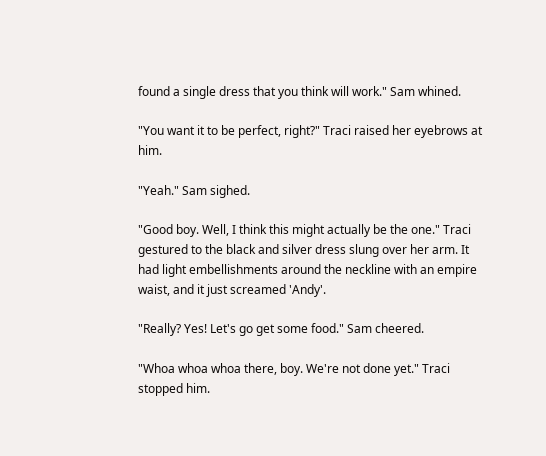found a single dress that you think will work." Sam whined.

"You want it to be perfect, right?" Traci raised her eyebrows at him.

"Yeah." Sam sighed.

"Good boy. Well, I think this might actually be the one." Traci gestured to the black and silver dress slung over her arm. It had light embellishments around the neckline with an empire waist, and it just screamed 'Andy'.

"Really? Yes! Let's go get some food." Sam cheered.

"Whoa whoa whoa there, boy. We're not done yet." Traci stopped him.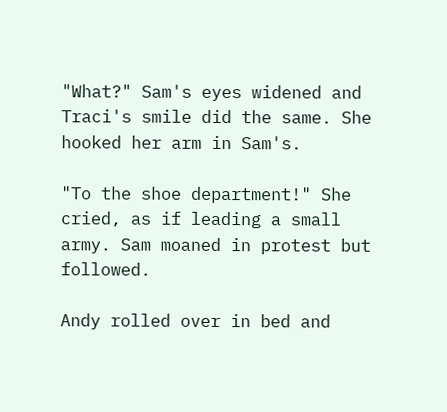"What?" Sam's eyes widened and Traci's smile did the same. She hooked her arm in Sam's.

"To the shoe department!" She cried, as if leading a small army. Sam moaned in protest but followed.

Andy rolled over in bed and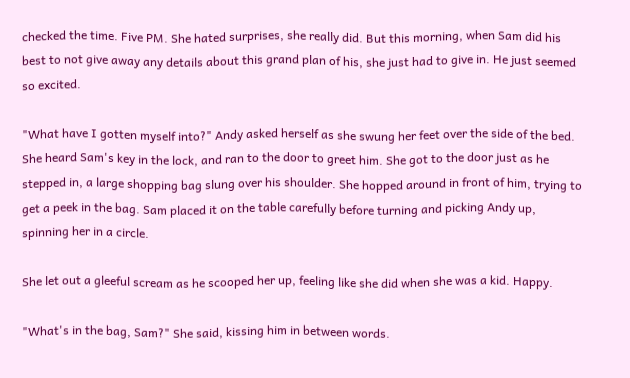checked the time. Five PM. She hated surprises, she really did. But this morning, when Sam did his best to not give away any details about this grand plan of his, she just had to give in. He just seemed so excited.

"What have I gotten myself into?" Andy asked herself as she swung her feet over the side of the bed. She heard Sam's key in the lock, and ran to the door to greet him. She got to the door just as he stepped in, a large shopping bag slung over his shoulder. She hopped around in front of him, trying to get a peek in the bag. Sam placed it on the table carefully before turning and picking Andy up, spinning her in a circle.

She let out a gleeful scream as he scooped her up, feeling like she did when she was a kid. Happy.

"What's in the bag, Sam?" She said, kissing him in between words.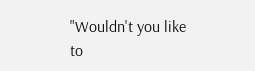"Wouldn't you like to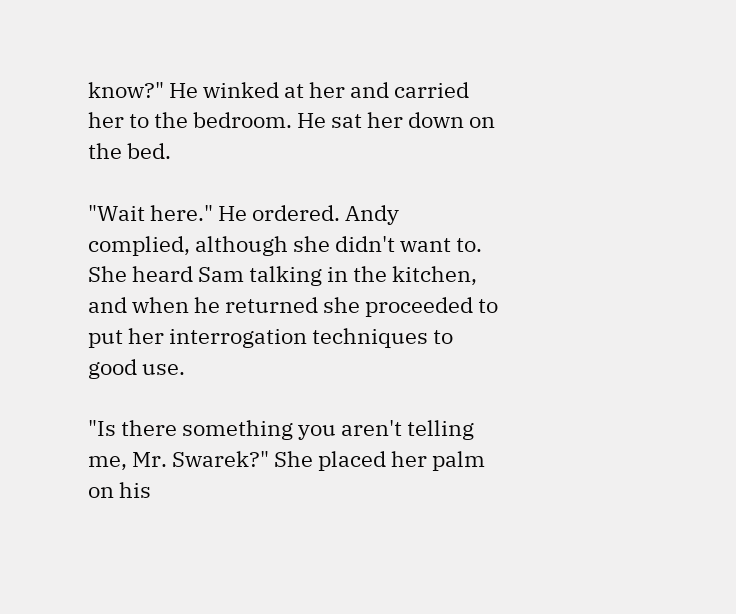know?" He winked at her and carried her to the bedroom. He sat her down on the bed.

"Wait here." He ordered. Andy complied, although she didn't want to. She heard Sam talking in the kitchen, and when he returned she proceeded to put her interrogation techniques to good use.

"Is there something you aren't telling me, Mr. Swarek?" She placed her palm on his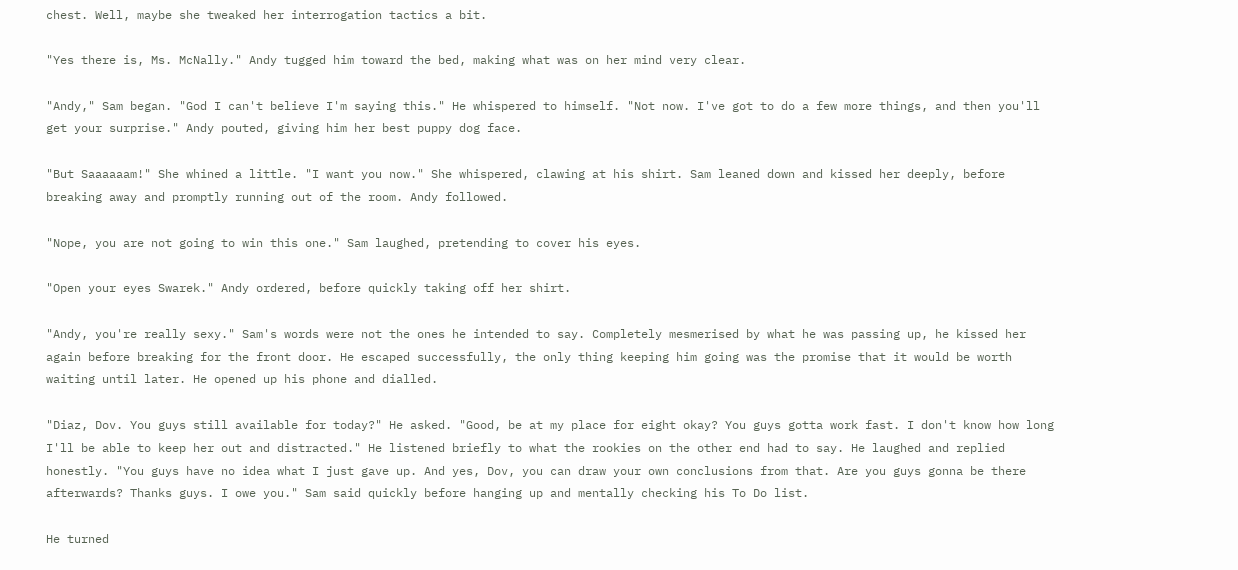chest. Well, maybe she tweaked her interrogation tactics a bit.

"Yes there is, Ms. McNally." Andy tugged him toward the bed, making what was on her mind very clear.

"Andy," Sam began. "God I can't believe I'm saying this." He whispered to himself. "Not now. I've got to do a few more things, and then you'll get your surprise." Andy pouted, giving him her best puppy dog face.

"But Saaaaaam!" She whined a little. "I want you now." She whispered, clawing at his shirt. Sam leaned down and kissed her deeply, before breaking away and promptly running out of the room. Andy followed.

"Nope, you are not going to win this one." Sam laughed, pretending to cover his eyes.

"Open your eyes Swarek." Andy ordered, before quickly taking off her shirt.

"Andy, you're really sexy." Sam's words were not the ones he intended to say. Completely mesmerised by what he was passing up, he kissed her again before breaking for the front door. He escaped successfully, the only thing keeping him going was the promise that it would be worth waiting until later. He opened up his phone and dialled.

"Diaz, Dov. You guys still available for today?" He asked. "Good, be at my place for eight okay? You guys gotta work fast. I don't know how long I'll be able to keep her out and distracted." He listened briefly to what the rookies on the other end had to say. He laughed and replied honestly. "You guys have no idea what I just gave up. And yes, Dov, you can draw your own conclusions from that. Are you guys gonna be there afterwards? Thanks guys. I owe you." Sam said quickly before hanging up and mentally checking his To Do list.

He turned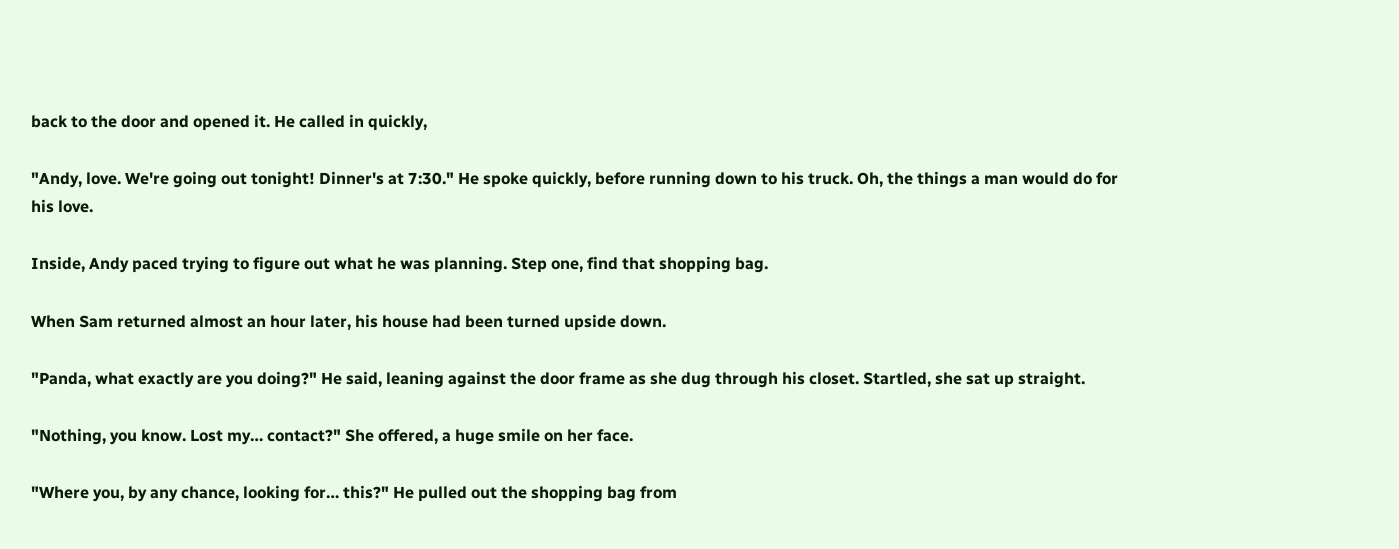back to the door and opened it. He called in quickly,

"Andy, love. We're going out tonight! Dinner's at 7:30." He spoke quickly, before running down to his truck. Oh, the things a man would do for his love.

Inside, Andy paced trying to figure out what he was planning. Step one, find that shopping bag.

When Sam returned almost an hour later, his house had been turned upside down.

"Panda, what exactly are you doing?" He said, leaning against the door frame as she dug through his closet. Startled, she sat up straight.

"Nothing, you know. Lost my… contact?" She offered, a huge smile on her face.

"Where you, by any chance, looking for… this?" He pulled out the shopping bag from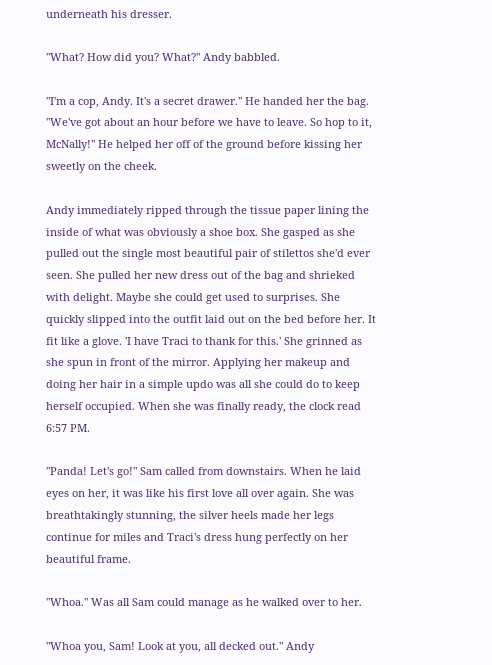underneath his dresser.

"What? How did you? What?" Andy babbled.

"I'm a cop, Andy. It's a secret drawer." He handed her the bag. "We've got about an hour before we have to leave. So hop to it, McNally!" He helped her off of the ground before kissing her sweetly on the cheek.

Andy immediately ripped through the tissue paper lining the inside of what was obviously a shoe box. She gasped as she pulled out the single most beautiful pair of stilettos she'd ever seen. She pulled her new dress out of the bag and shrieked with delight. Maybe she could get used to surprises. She quickly slipped into the outfit laid out on the bed before her. It fit like a glove. 'I have Traci to thank for this.' She grinned as she spun in front of the mirror. Applying her makeup and doing her hair in a simple updo was all she could do to keep herself occupied. When she was finally ready, the clock read 6:57 PM.

"Panda! Let's go!" Sam called from downstairs. When he laid eyes on her, it was like his first love all over again. She was breathtakingly stunning, the silver heels made her legs continue for miles and Traci's dress hung perfectly on her beautiful frame.

"Whoa." Was all Sam could manage as he walked over to her.

"Whoa you, Sam! Look at you, all decked out." Andy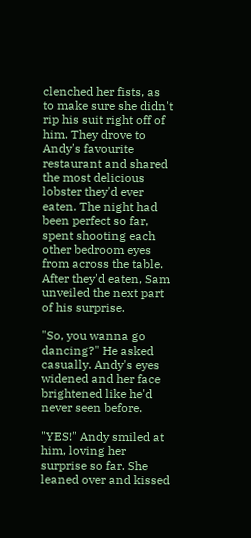clenched her fists, as to make sure she didn't rip his suit right off of him. They drove to Andy's favourite restaurant and shared the most delicious lobster they'd ever eaten. The night had been perfect so far, spent shooting each other bedroom eyes from across the table. After they'd eaten, Sam unveiled the next part of his surprise.

"So, you wanna go dancing?" He asked casually. Andy's eyes widened and her face brightened like he'd never seen before.

"YES!" Andy smiled at him, loving her surprise so far. She leaned over and kissed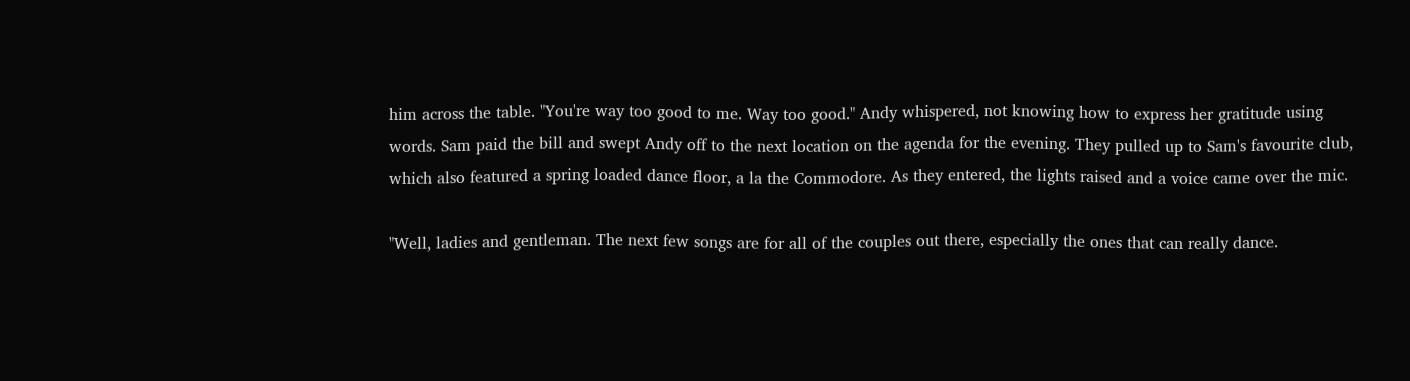him across the table. "You're way too good to me. Way too good." Andy whispered, not knowing how to express her gratitude using words. Sam paid the bill and swept Andy off to the next location on the agenda for the evening. They pulled up to Sam's favourite club, which also featured a spring loaded dance floor, a la the Commodore. As they entered, the lights raised and a voice came over the mic.

"Well, ladies and gentleman. The next few songs are for all of the couples out there, especially the ones that can really dance.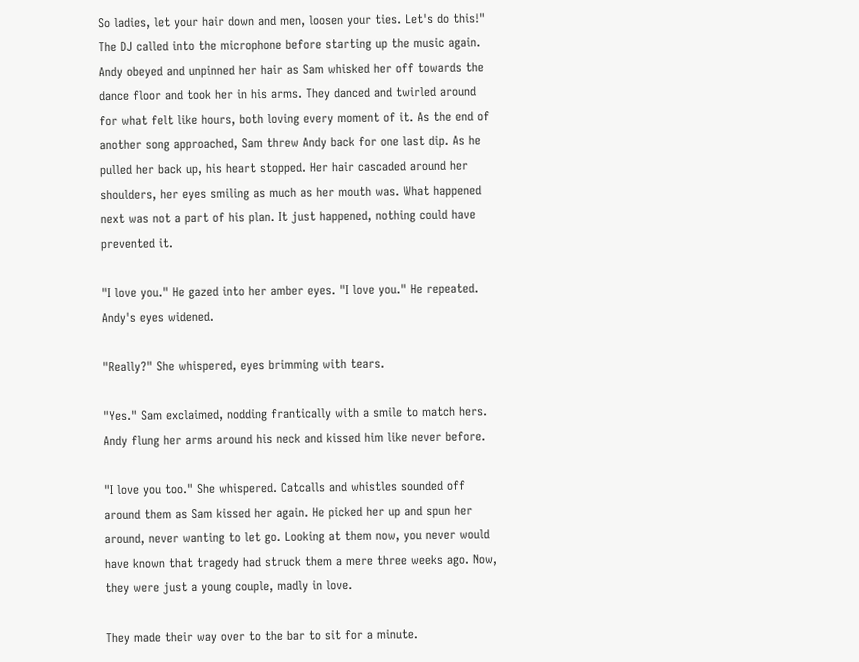So ladies, let your hair down and men, loosen your ties. Let's do this!" The DJ called into the microphone before starting up the music again. Andy obeyed and unpinned her hair as Sam whisked her off towards the dance floor and took her in his arms. They danced and twirled around for what felt like hours, both loving every moment of it. As the end of another song approached, Sam threw Andy back for one last dip. As he pulled her back up, his heart stopped. Her hair cascaded around her shoulders, her eyes smiling as much as her mouth was. What happened next was not a part of his plan. It just happened, nothing could have prevented it.

"I love you." He gazed into her amber eyes. "I love you." He repeated. Andy's eyes widened.

"Really?" She whispered, eyes brimming with tears.

"Yes." Sam exclaimed, nodding frantically with a smile to match hers. Andy flung her arms around his neck and kissed him like never before.

"I love you too." She whispered. Catcalls and whistles sounded off around them as Sam kissed her again. He picked her up and spun her around, never wanting to let go. Looking at them now, you never would have known that tragedy had struck them a mere three weeks ago. Now, they were just a young couple, madly in love.

They made their way over to the bar to sit for a minute.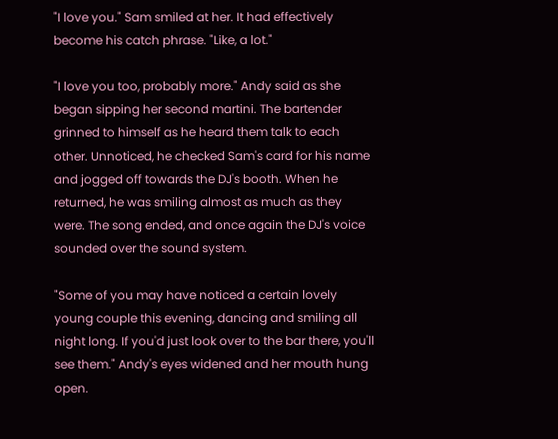"I love you." Sam smiled at her. It had effectively become his catch phrase. "Like, a lot."

"I love you too, probably more." Andy said as she began sipping her second martini. The bartender grinned to himself as he heard them talk to each other. Unnoticed, he checked Sam's card for his name and jogged off towards the DJ's booth. When he returned, he was smiling almost as much as they were. The song ended, and once again the DJ's voice sounded over the sound system.

"Some of you may have noticed a certain lovely young couple this evening, dancing and smiling all night long. If you'd just look over to the bar there, you'll see them." Andy's eyes widened and her mouth hung open.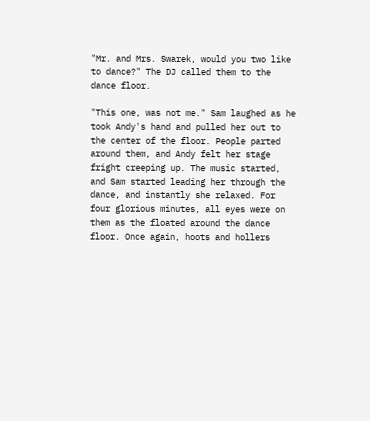"Mr. and Mrs. Swarek, would you two like to dance?" The DJ called them to the dance floor.

"This one, was not me." Sam laughed as he took Andy's hand and pulled her out to the center of the floor. People parted around them, and Andy felt her stage fright creeping up. The music started, and Sam started leading her through the dance, and instantly she relaxed. For four glorious minutes, all eyes were on them as the floated around the dance floor. Once again, hoots and hollers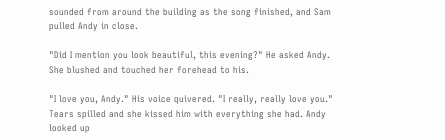sounded from around the building as the song finished, and Sam pulled Andy in close.

"Did I mention you look beautiful, this evening?" He asked Andy. She blushed and touched her forehead to his.

"I love you, Andy." His voice quivered. "I really, really love you." Tears spilled and she kissed him with everything she had. Andy looked up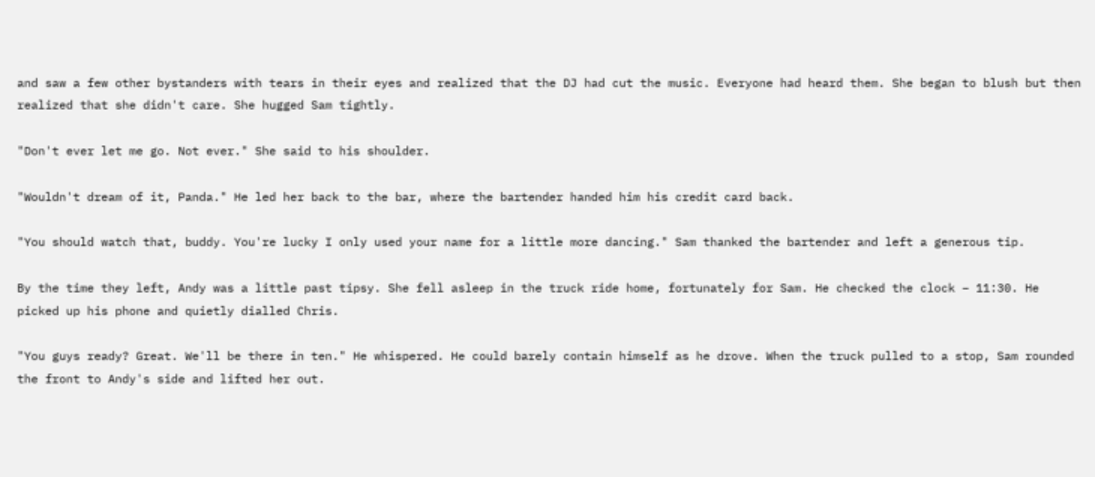and saw a few other bystanders with tears in their eyes and realized that the DJ had cut the music. Everyone had heard them. She began to blush but then realized that she didn't care. She hugged Sam tightly.

"Don't ever let me go. Not ever." She said to his shoulder.

"Wouldn't dream of it, Panda." He led her back to the bar, where the bartender handed him his credit card back.

"You should watch that, buddy. You're lucky I only used your name for a little more dancing." Sam thanked the bartender and left a generous tip.

By the time they left, Andy was a little past tipsy. She fell asleep in the truck ride home, fortunately for Sam. He checked the clock – 11:30. He picked up his phone and quietly dialled Chris.

"You guys ready? Great. We'll be there in ten." He whispered. He could barely contain himself as he drove. When the truck pulled to a stop, Sam rounded the front to Andy's side and lifted her out.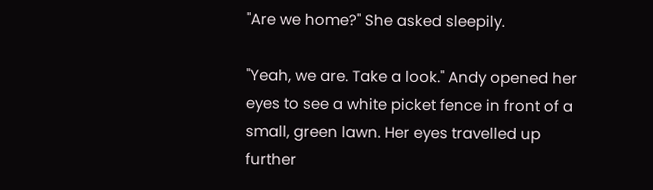"Are we home?" She asked sleepily.

"Yeah, we are. Take a look." Andy opened her eyes to see a white picket fence in front of a small, green lawn. Her eyes travelled up further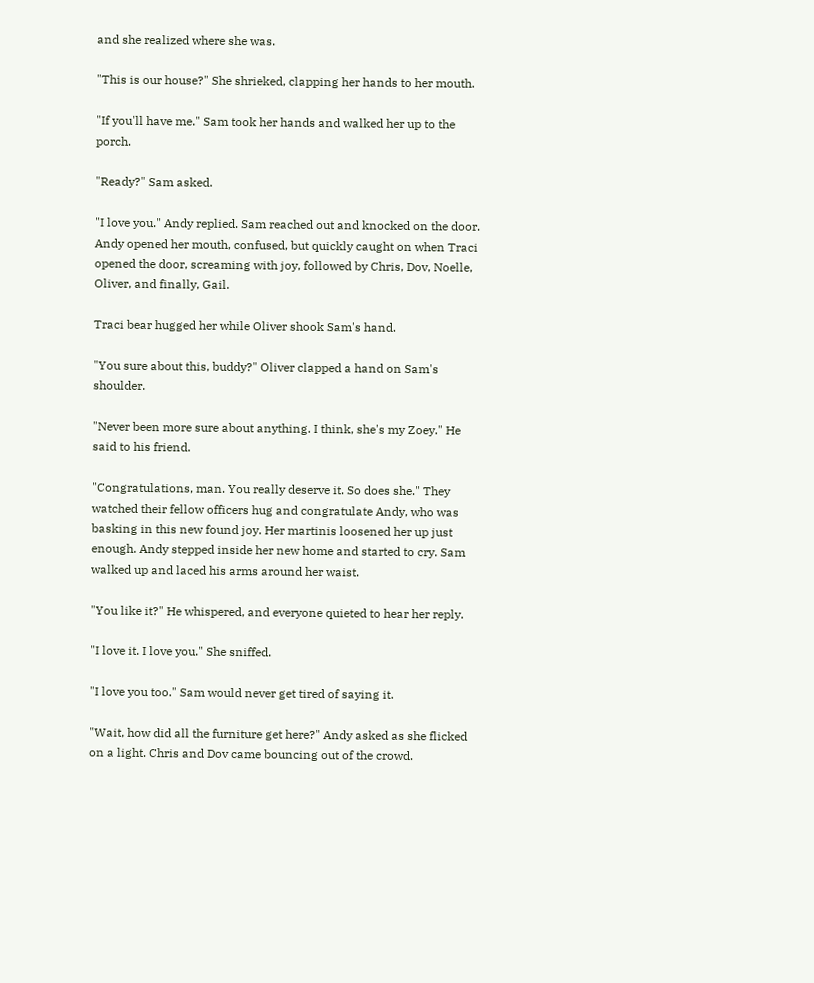and she realized where she was.

"This is our house?" She shrieked, clapping her hands to her mouth.

"If you'll have me." Sam took her hands and walked her up to the porch.

"Ready?" Sam asked.

"I love you." Andy replied. Sam reached out and knocked on the door. Andy opened her mouth, confused, but quickly caught on when Traci opened the door, screaming with joy, followed by Chris, Dov, Noelle, Oliver, and finally, Gail.

Traci bear hugged her while Oliver shook Sam's hand.

"You sure about this, buddy?" Oliver clapped a hand on Sam's shoulder.

"Never been more sure about anything. I think, she's my Zoey." He said to his friend.

"Congratulations, man. You really deserve it. So does she." They watched their fellow officers hug and congratulate Andy, who was basking in this new found joy. Her martinis loosened her up just enough. Andy stepped inside her new home and started to cry. Sam walked up and laced his arms around her waist.

"You like it?" He whispered, and everyone quieted to hear her reply.

"I love it. I love you." She sniffed.

"I love you too." Sam would never get tired of saying it.

"Wait, how did all the furniture get here?" Andy asked as she flicked on a light. Chris and Dov came bouncing out of the crowd.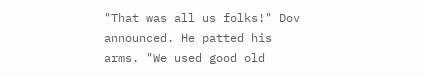"That was all us folks!" Dov announced. He patted his arms. "We used good old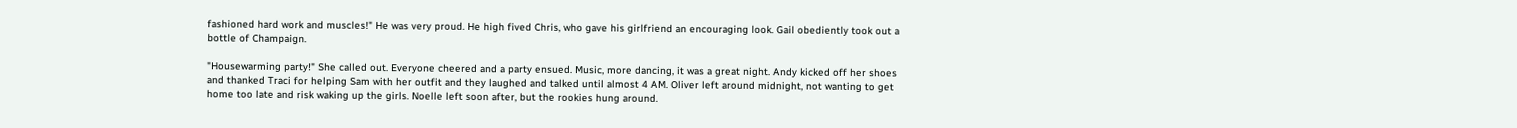fashioned hard work and muscles!" He was very proud. He high fived Chris, who gave his girlfriend an encouraging look. Gail obediently took out a bottle of Champaign.

"Housewarming party!" She called out. Everyone cheered and a party ensued. Music, more dancing, it was a great night. Andy kicked off her shoes and thanked Traci for helping Sam with her outfit and they laughed and talked until almost 4 AM. Oliver left around midnight, not wanting to get home too late and risk waking up the girls. Noelle left soon after, but the rookies hung around.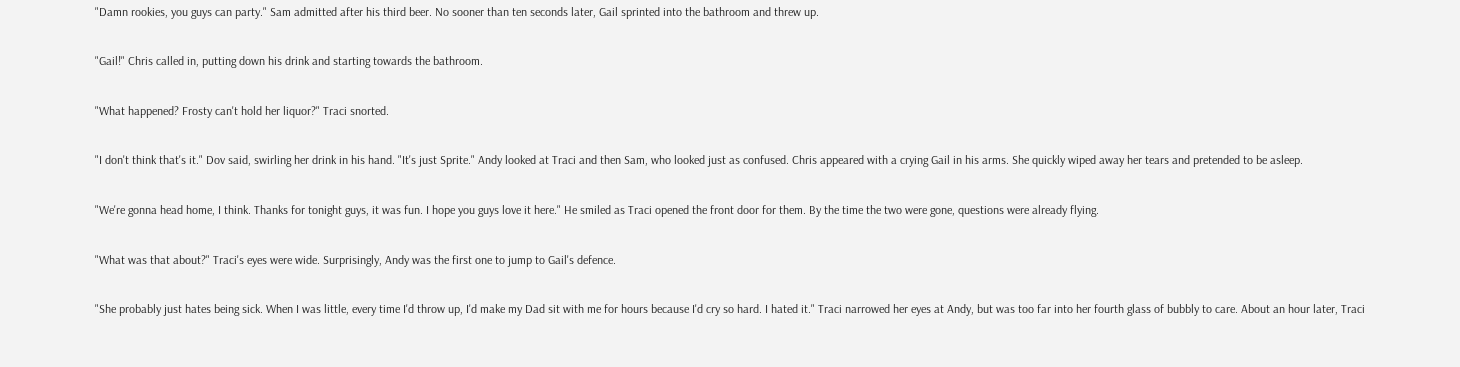"Damn rookies, you guys can party." Sam admitted after his third beer. No sooner than ten seconds later, Gail sprinted into the bathroom and threw up.

"Gail!" Chris called in, putting down his drink and starting towards the bathroom.

"What happened? Frosty can't hold her liquor?" Traci snorted.

"I don't think that's it." Dov said, swirling her drink in his hand. "It's just Sprite." Andy looked at Traci and then Sam, who looked just as confused. Chris appeared with a crying Gail in his arms. She quickly wiped away her tears and pretended to be asleep.

"We're gonna head home, I think. Thanks for tonight guys, it was fun. I hope you guys love it here." He smiled as Traci opened the front door for them. By the time the two were gone, questions were already flying.

"What was that about?" Traci's eyes were wide. Surprisingly, Andy was the first one to jump to Gail's defence.

"She probably just hates being sick. When I was little, every time I'd throw up, I'd make my Dad sit with me for hours because I'd cry so hard. I hated it." Traci narrowed her eyes at Andy, but was too far into her fourth glass of bubbly to care. About an hour later, Traci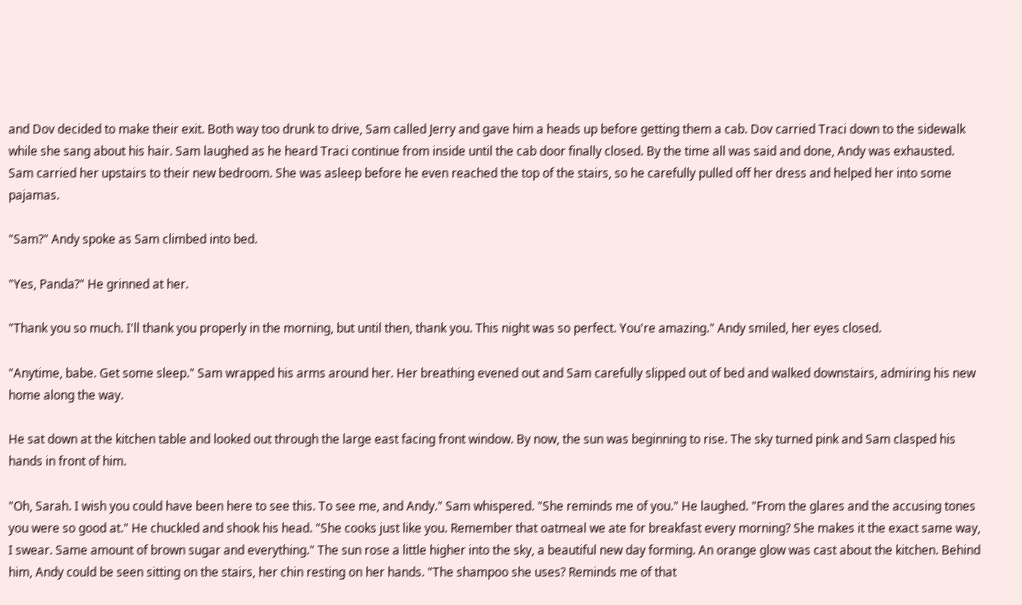and Dov decided to make their exit. Both way too drunk to drive, Sam called Jerry and gave him a heads up before getting them a cab. Dov carried Traci down to the sidewalk while she sang about his hair. Sam laughed as he heard Traci continue from inside until the cab door finally closed. By the time all was said and done, Andy was exhausted. Sam carried her upstairs to their new bedroom. She was asleep before he even reached the top of the stairs, so he carefully pulled off her dress and helped her into some pajamas.

"Sam?" Andy spoke as Sam climbed into bed.

"Yes, Panda?" He grinned at her.

"Thank you so much. I'll thank you properly in the morning, but until then, thank you. This night was so perfect. You're amazing." Andy smiled, her eyes closed.

"Anytime, babe. Get some sleep." Sam wrapped his arms around her. Her breathing evened out and Sam carefully slipped out of bed and walked downstairs, admiring his new home along the way.

He sat down at the kitchen table and looked out through the large east facing front window. By now, the sun was beginning to rise. The sky turned pink and Sam clasped his hands in front of him.

"Oh, Sarah. I wish you could have been here to see this. To see me, and Andy." Sam whispered. "She reminds me of you." He laughed. "From the glares and the accusing tones you were so good at." He chuckled and shook his head. "She cooks just like you. Remember that oatmeal we ate for breakfast every morning? She makes it the exact same way, I swear. Same amount of brown sugar and everything." The sun rose a little higher into the sky, a beautiful new day forming. An orange glow was cast about the kitchen. Behind him, Andy could be seen sitting on the stairs, her chin resting on her hands. "The shampoo she uses? Reminds me of that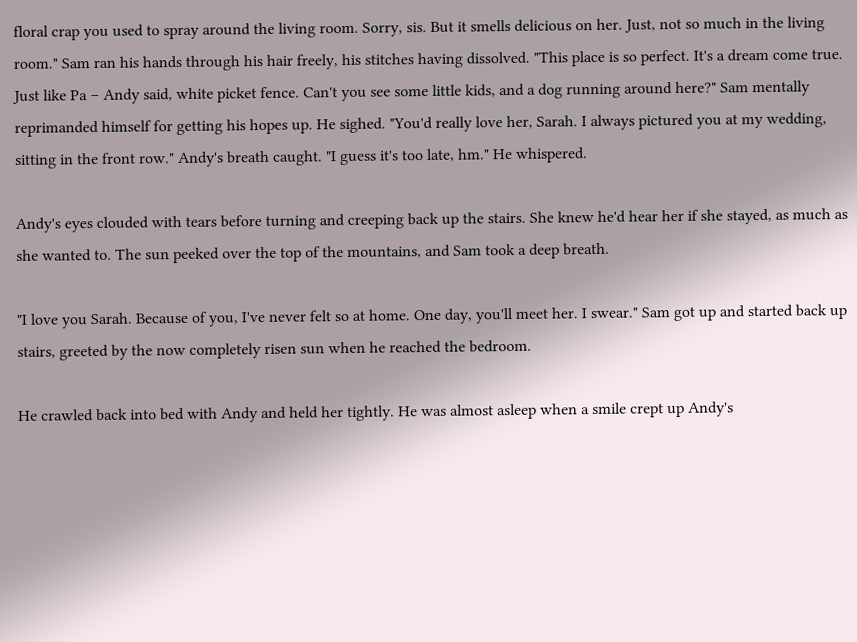floral crap you used to spray around the living room. Sorry, sis. But it smells delicious on her. Just, not so much in the living room." Sam ran his hands through his hair freely, his stitches having dissolved. "This place is so perfect. It's a dream come true. Just like Pa – Andy said, white picket fence. Can't you see some little kids, and a dog running around here?" Sam mentally reprimanded himself for getting his hopes up. He sighed. "You'd really love her, Sarah. I always pictured you at my wedding, sitting in the front row." Andy's breath caught. "I guess it's too late, hm." He whispered.

Andy's eyes clouded with tears before turning and creeping back up the stairs. She knew he'd hear her if she stayed, as much as she wanted to. The sun peeked over the top of the mountains, and Sam took a deep breath.

"I love you Sarah. Because of you, I've never felt so at home. One day, you'll meet her. I swear." Sam got up and started back up stairs, greeted by the now completely risen sun when he reached the bedroom.

He crawled back into bed with Andy and held her tightly. He was almost asleep when a smile crept up Andy's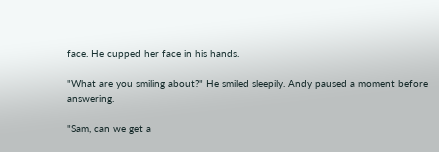face. He cupped her face in his hands.

"What are you smiling about?" He smiled sleepily. Andy paused a moment before answering.

"Sam, can we get a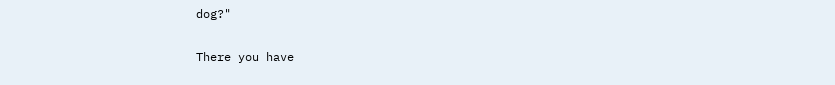dog?"

There you have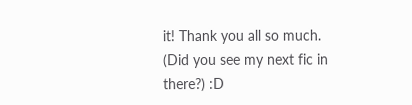it! Thank you all so much. (Did you see my next fic in there?) :D